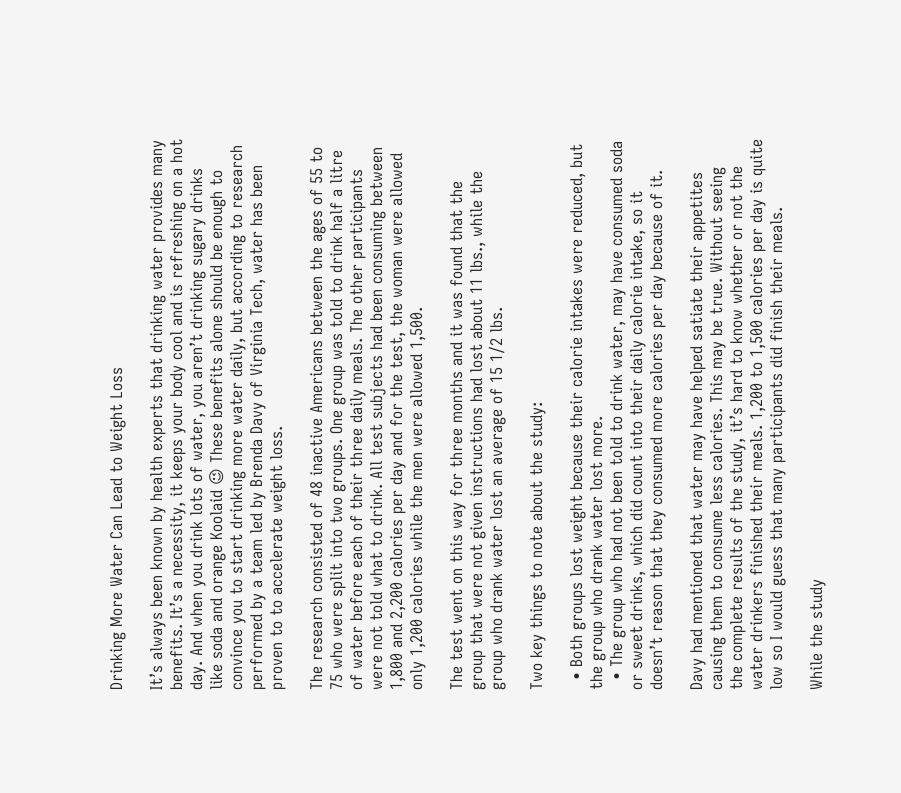Drinking More Water Can Lead to Weight Loss

It’s always been known by health experts that drinking water provides many benefits. It’s a necessity, it keeps your body cool and is refreshing on a hot day. And when you drink lots of water, you aren’t drinking sugary drinks like soda and orange Koolaid 😉 These benefits alone should be enough to convince you to start drinking more water daily, but according to research performed by a team led by Brenda Davy of Virginia Tech, water has been proven to to accelerate weight loss.

The research consisted of 48 inactive Americans between the ages of 55 to 75 who were split into two groups. One group was told to drink half a litre of water before each of their three daily meals. The other participants were not told what to drink. All test subjects had been consuming between 1,800 and 2,200 calories per day and for the test, the woman were allowed only 1,200 calories while the men were allowed 1,500.

The test went on this way for three months and it was found that the group that were not given instructions had lost about 11 lbs., while the group who drank water lost an average of 15 1/2 lbs.

Two key things to note about the study:

  • Both groups lost weight because their calorie intakes were reduced, but the group who drank water lost more.
  • The group who had not been told to drink water, may have consumed soda or sweet drinks, which did count into their daily calorie intake, so it doesn’t reason that they consumed more calories per day because of it.

Davy had mentioned that water may have helped satiate their appetites causing them to consume less calories. This may be true. Without seeing the complete results of the study, it’s hard to know whether or not the water drinkers finished their meals. 1,200 to 1,500 calories per day is quite low so I would guess that many participants did finish their meals.

While the study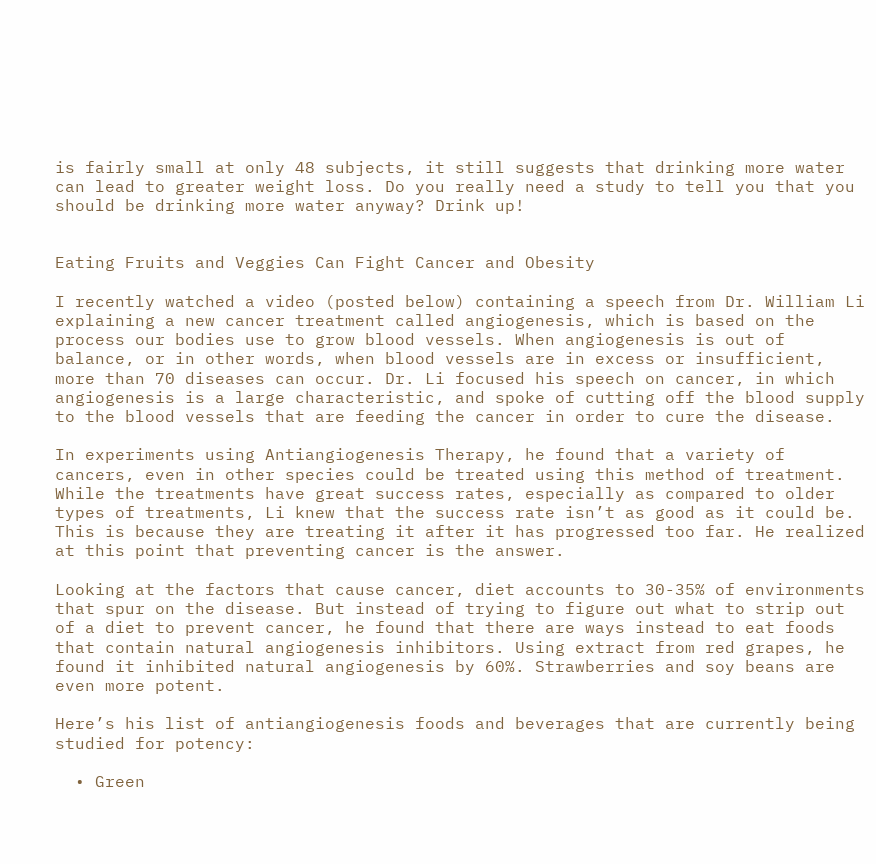is fairly small at only 48 subjects, it still suggests that drinking more water can lead to greater weight loss. Do you really need a study to tell you that you should be drinking more water anyway? Drink up!


Eating Fruits and Veggies Can Fight Cancer and Obesity

I recently watched a video (posted below) containing a speech from Dr. William Li explaining a new cancer treatment called angiogenesis, which is based on the process our bodies use to grow blood vessels. When angiogenesis is out of balance, or in other words, when blood vessels are in excess or insufficient, more than 70 diseases can occur. Dr. Li focused his speech on cancer, in which angiogenesis is a large characteristic, and spoke of cutting off the blood supply to the blood vessels that are feeding the cancer in order to cure the disease.

In experiments using Antiangiogenesis Therapy, he found that a variety of cancers, even in other species could be treated using this method of treatment. While the treatments have great success rates, especially as compared to older types of treatments, Li knew that the success rate isn’t as good as it could be. This is because they are treating it after it has progressed too far. He realized at this point that preventing cancer is the answer.

Looking at the factors that cause cancer, diet accounts to 30-35% of environments that spur on the disease. But instead of trying to figure out what to strip out of a diet to prevent cancer, he found that there are ways instead to eat foods that contain natural angiogenesis inhibitors. Using extract from red grapes, he found it inhibited natural angiogenesis by 60%. Strawberries and soy beans are even more potent.

Here’s his list of antiangiogenesis foods and beverages that are currently being studied for potency:

  • Green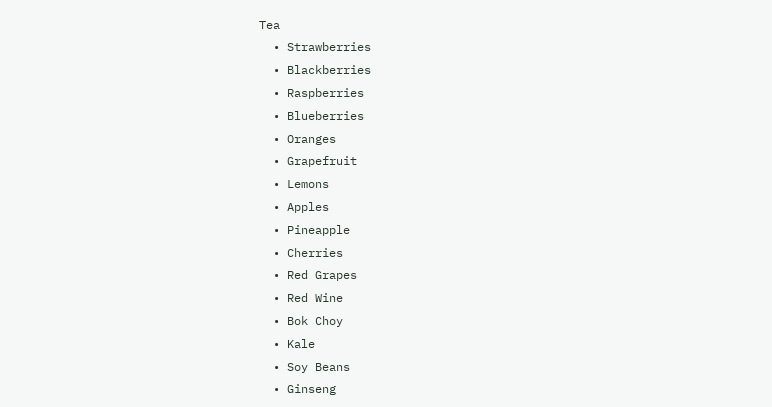Tea
  • Strawberries
  • Blackberries
  • Raspberries
  • Blueberries
  • Oranges
  • Grapefruit
  • Lemons
  • Apples
  • Pineapple
  • Cherries
  • Red Grapes
  • Red Wine
  • Bok Choy
  • Kale
  • Soy Beans
  • Ginseng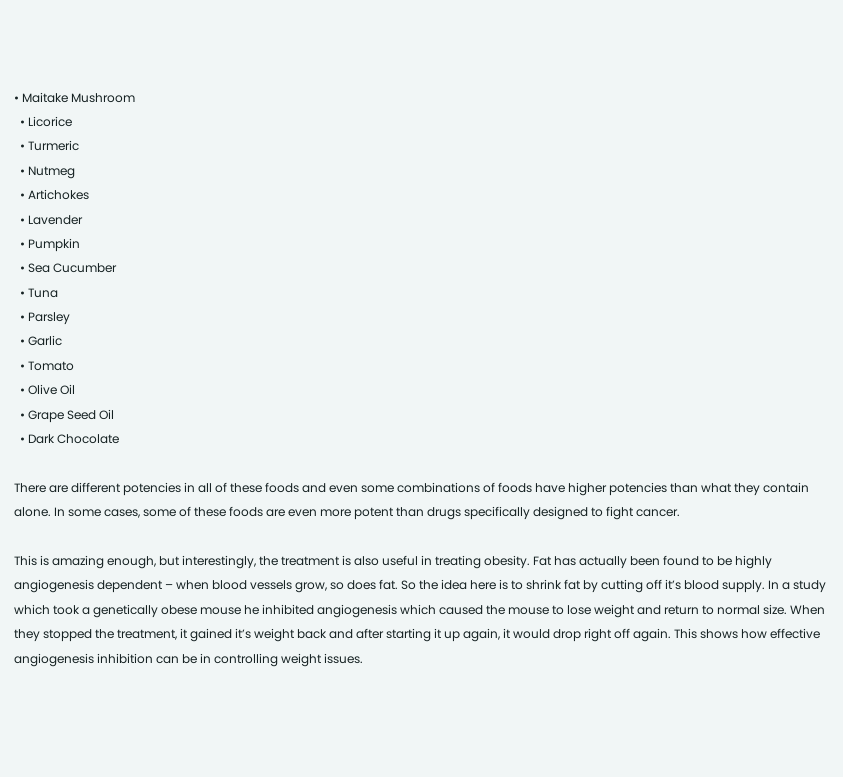• Maitake Mushroom
  • Licorice
  • Turmeric
  • Nutmeg
  • Artichokes
  • Lavender
  • Pumpkin
  • Sea Cucumber
  • Tuna
  • Parsley
  • Garlic
  • Tomato
  • Olive Oil
  • Grape Seed Oil
  • Dark Chocolate

There are different potencies in all of these foods and even some combinations of foods have higher potencies than what they contain alone. In some cases, some of these foods are even more potent than drugs specifically designed to fight cancer.

This is amazing enough, but interestingly, the treatment is also useful in treating obesity. Fat has actually been found to be highly angiogenesis dependent – when blood vessels grow, so does fat. So the idea here is to shrink fat by cutting off it’s blood supply. In a study which took a genetically obese mouse he inhibited angiogenesis which caused the mouse to lose weight and return to normal size. When they stopped the treatment, it gained it’s weight back and after starting it up again, it would drop right off again. This shows how effective angiogenesis inhibition can be in controlling weight issues.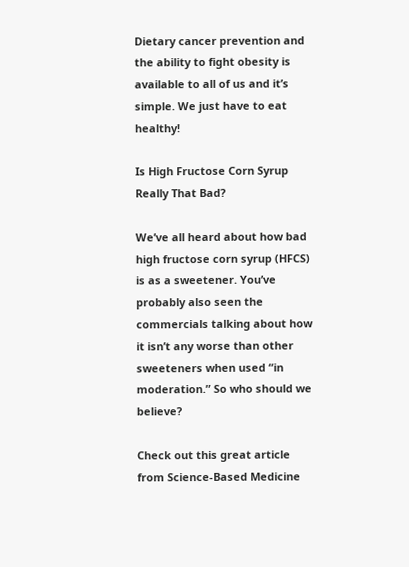Dietary cancer prevention and the ability to fight obesity is available to all of us and it’s simple. We just have to eat healthy!

Is High Fructose Corn Syrup Really That Bad?

We’ve all heard about how bad high fructose corn syrup (HFCS) is as a sweetener. You’ve probably also seen the commercials talking about how it isn’t any worse than other sweeteners when used “in moderation.” So who should we believe?

Check out this great article from Science-Based Medicine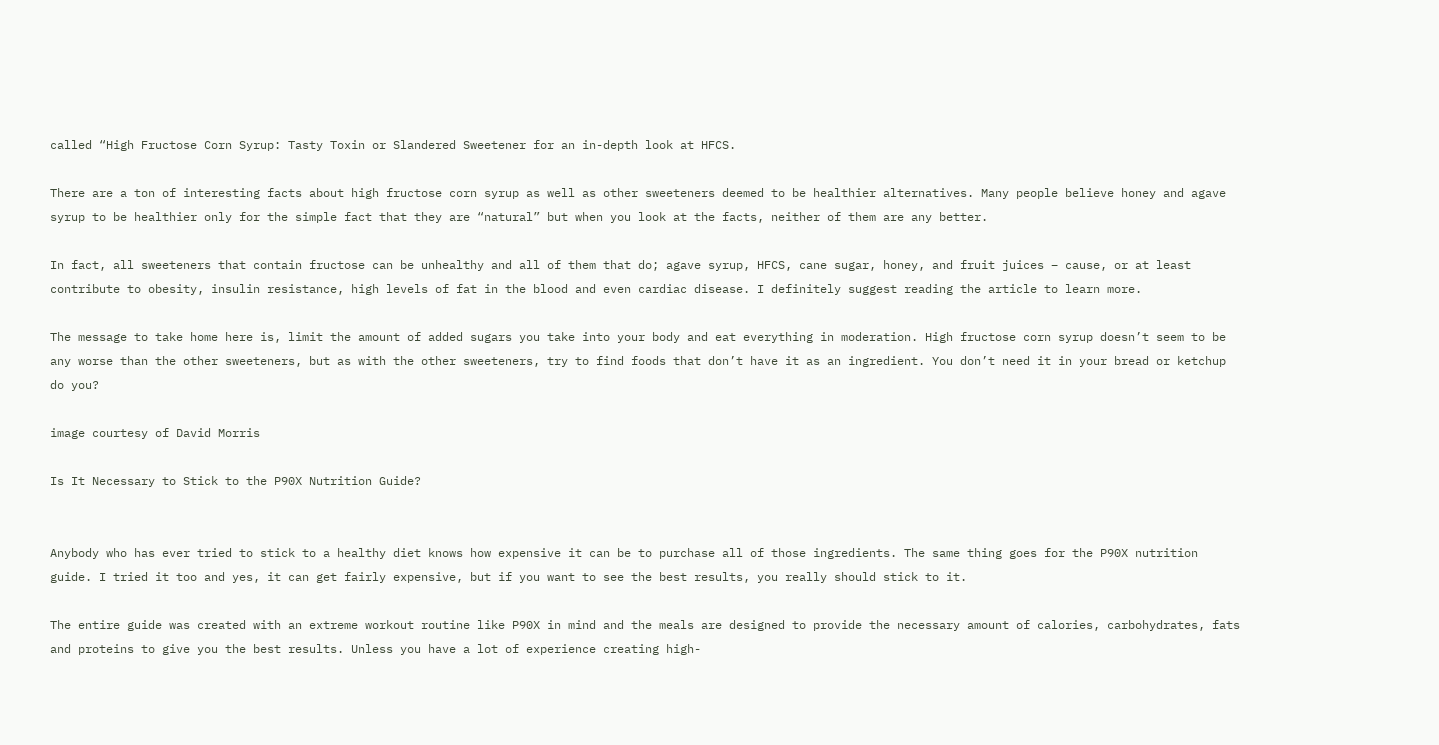called “High Fructose Corn Syrup: Tasty Toxin or Slandered Sweetener for an in-depth look at HFCS.

There are a ton of interesting facts about high fructose corn syrup as well as other sweeteners deemed to be healthier alternatives. Many people believe honey and agave syrup to be healthier only for the simple fact that they are “natural” but when you look at the facts, neither of them are any better.

In fact, all sweeteners that contain fructose can be unhealthy and all of them that do; agave syrup, HFCS, cane sugar, honey, and fruit juices – cause, or at least contribute to obesity, insulin resistance, high levels of fat in the blood and even cardiac disease. I definitely suggest reading the article to learn more.

The message to take home here is, limit the amount of added sugars you take into your body and eat everything in moderation. High fructose corn syrup doesn’t seem to be any worse than the other sweeteners, but as with the other sweeteners, try to find foods that don’t have it as an ingredient. You don’t need it in your bread or ketchup do you?

image courtesy of David Morris

Is It Necessary to Stick to the P90X Nutrition Guide?


Anybody who has ever tried to stick to a healthy diet knows how expensive it can be to purchase all of those ingredients. The same thing goes for the P90X nutrition guide. I tried it too and yes, it can get fairly expensive, but if you want to see the best results, you really should stick to it.

The entire guide was created with an extreme workout routine like P90X in mind and the meals are designed to provide the necessary amount of calories, carbohydrates, fats and proteins to give you the best results. Unless you have a lot of experience creating high-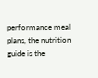performance meal plans, the nutrition guide is the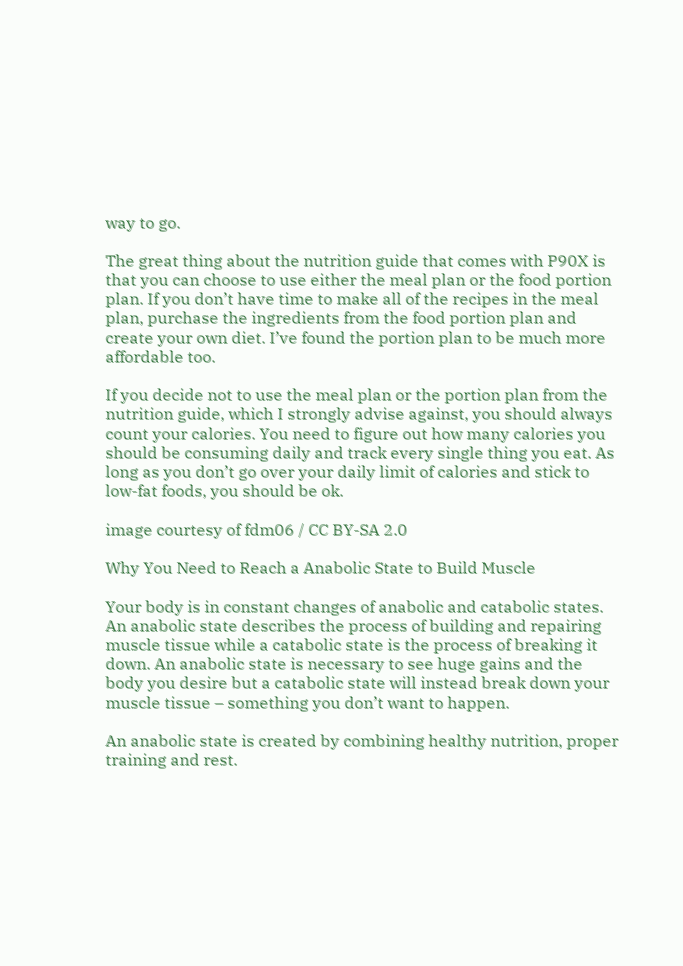way to go.

The great thing about the nutrition guide that comes with P90X is that you can choose to use either the meal plan or the food portion plan. If you don’t have time to make all of the recipes in the meal plan, purchase the ingredients from the food portion plan and create your own diet. I’ve found the portion plan to be much more affordable too.

If you decide not to use the meal plan or the portion plan from the nutrition guide, which I strongly advise against, you should always count your calories. You need to figure out how many calories you should be consuming daily and track every single thing you eat. As long as you don’t go over your daily limit of calories and stick to low-fat foods, you should be ok.

image courtesy of fdm06 / CC BY-SA 2.0

Why You Need to Reach a Anabolic State to Build Muscle

Your body is in constant changes of anabolic and catabolic states. An anabolic state describes the process of building and repairing muscle tissue while a catabolic state is the process of breaking it down. An anabolic state is necessary to see huge gains and the body you desire but a catabolic state will instead break down your muscle tissue – something you don’t want to happen.

An anabolic state is created by combining healthy nutrition, proper training and rest.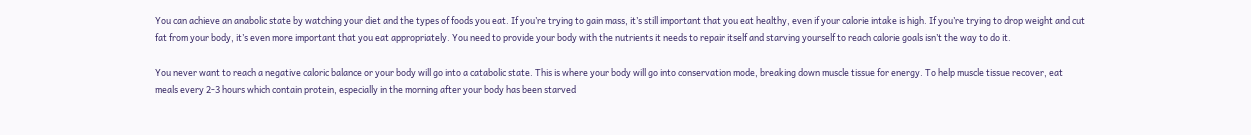You can achieve an anabolic state by watching your diet and the types of foods you eat. If you’re trying to gain mass, it’s still important that you eat healthy, even if your calorie intake is high. If you’re trying to drop weight and cut fat from your body, it’s even more important that you eat appropriately. You need to provide your body with the nutrients it needs to repair itself and starving yourself to reach calorie goals isn’t the way to do it.

You never want to reach a negative caloric balance or your body will go into a catabolic state. This is where your body will go into conservation mode, breaking down muscle tissue for energy. To help muscle tissue recover, eat meals every 2-3 hours which contain protein, especially in the morning after your body has been starved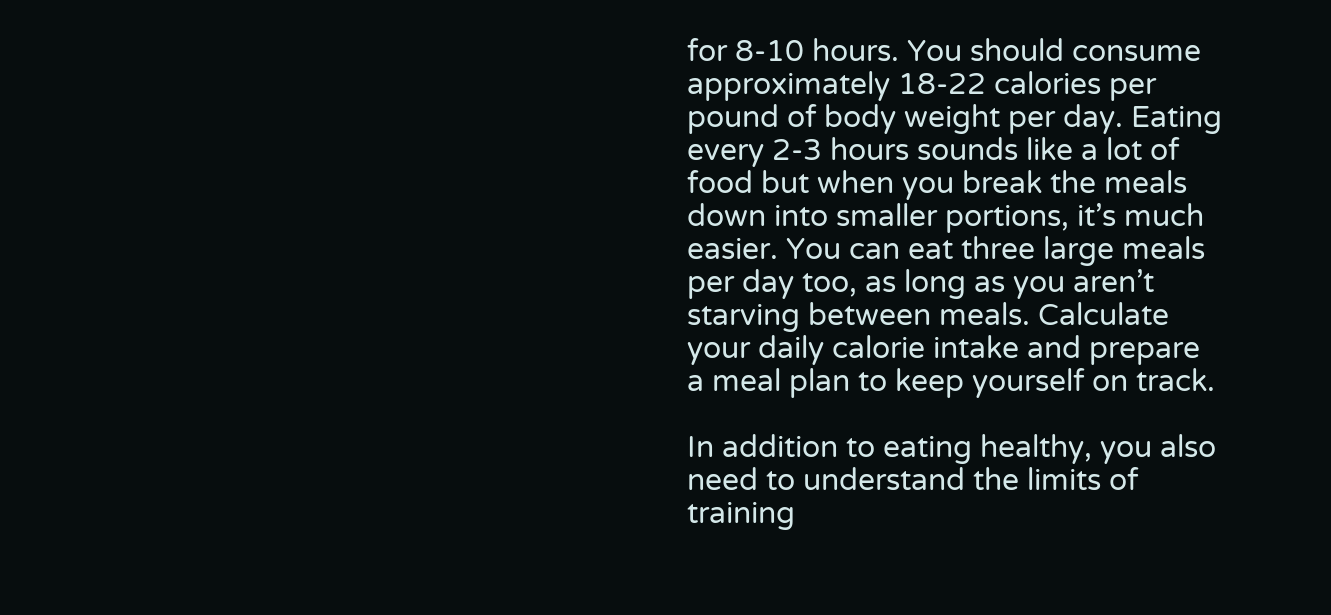for 8-10 hours. You should consume approximately 18-22 calories per pound of body weight per day. Eating every 2-3 hours sounds like a lot of food but when you break the meals down into smaller portions, it’s much easier. You can eat three large meals per day too, as long as you aren’t starving between meals. Calculate your daily calorie intake and prepare a meal plan to keep yourself on track.

In addition to eating healthy, you also need to understand the limits of training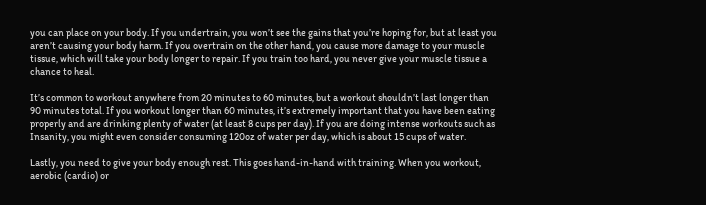you can place on your body. If you undertrain, you won’t see the gains that you’re hoping for, but at least you aren’t causing your body harm. If you overtrain on the other hand, you cause more damage to your muscle tissue, which will take your body longer to repair. If you train too hard, you never give your muscle tissue a chance to heal.

It’s common to workout anywhere from 20 minutes to 60 minutes, but a workout shouldn’t last longer than 90 minutes total. If you workout longer than 60 minutes, it’s extremely important that you have been eating properly and are drinking plenty of water (at least 8 cups per day). If you are doing intense workouts such as Insanity, you might even consider consuming 120oz of water per day, which is about 15 cups of water.

Lastly, you need to give your body enough rest. This goes hand-in-hand with training. When you workout, aerobic (cardio) or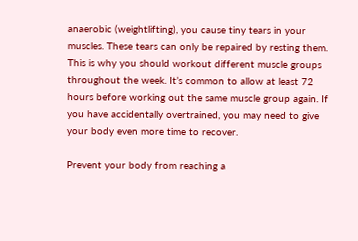anaerobic (weightlifting), you cause tiny tears in your muscles. These tears can only be repaired by resting them. This is why you should workout different muscle groups throughout the week. It’s common to allow at least 72 hours before working out the same muscle group again. If you have accidentally overtrained, you may need to give your body even more time to recover.

Prevent your body from reaching a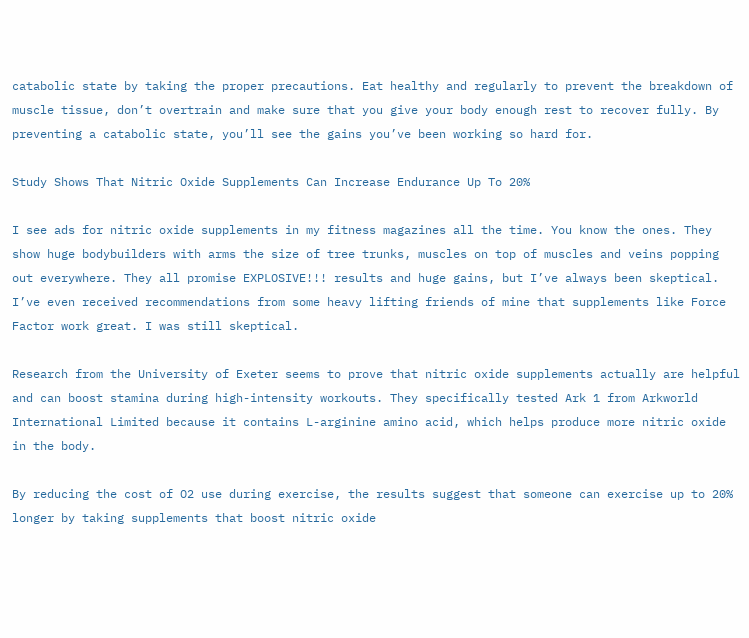catabolic state by taking the proper precautions. Eat healthy and regularly to prevent the breakdown of muscle tissue, don’t overtrain and make sure that you give your body enough rest to recover fully. By preventing a catabolic state, you’ll see the gains you’ve been working so hard for.

Study Shows That Nitric Oxide Supplements Can Increase Endurance Up To 20%

I see ads for nitric oxide supplements in my fitness magazines all the time. You know the ones. They show huge bodybuilders with arms the size of tree trunks, muscles on top of muscles and veins popping out everywhere. They all promise EXPLOSIVE!!! results and huge gains, but I’ve always been skeptical. I’ve even received recommendations from some heavy lifting friends of mine that supplements like Force Factor work great. I was still skeptical.

Research from the University of Exeter seems to prove that nitric oxide supplements actually are helpful and can boost stamina during high-intensity workouts. They specifically tested Ark 1 from Arkworld International Limited because it contains L-arginine amino acid, which helps produce more nitric oxide in the body.

By reducing the cost of O2 use during exercise, the results suggest that someone can exercise up to 20% longer by taking supplements that boost nitric oxide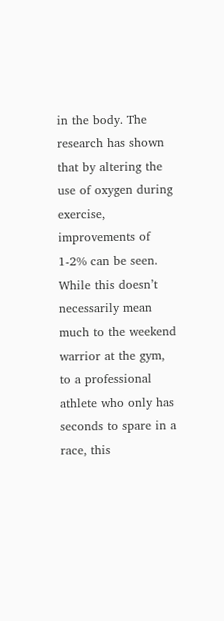in the body. The research has shown that by altering the use of oxygen during exercise, improvements of 1-2% can be seen. While this doesn’t necessarily mean much to the weekend warrior at the gym, to a professional athlete who only has seconds to spare in a race, this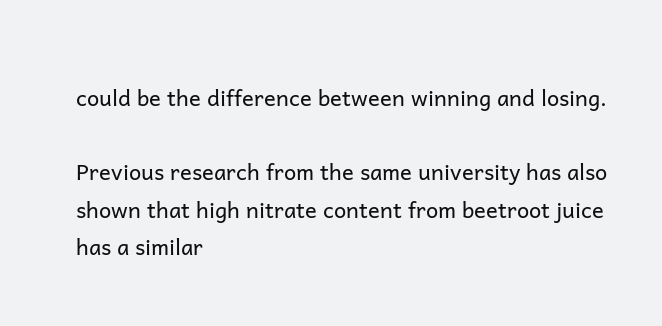could be the difference between winning and losing.

Previous research from the same university has also shown that high nitrate content from beetroot juice has a similar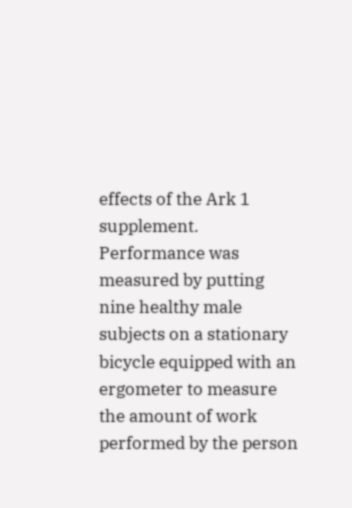effects of the Ark 1 supplement. Performance was measured by putting nine healthy male subjects on a stationary bicycle equipped with an ergometer to measure the amount of work performed by the person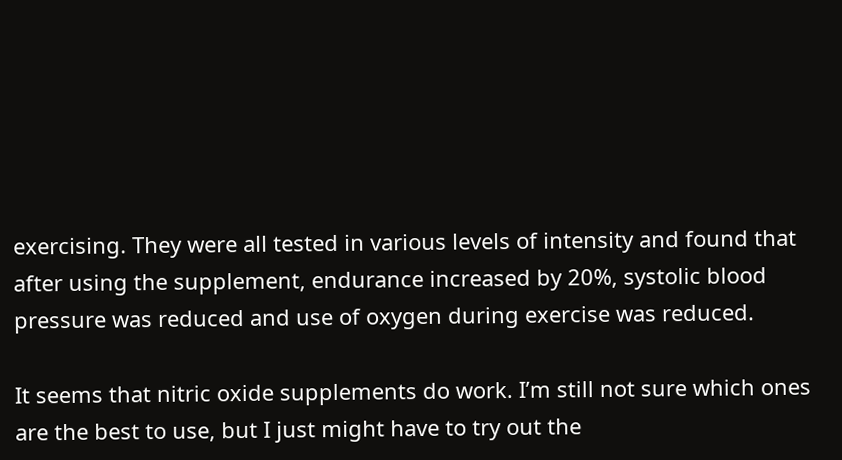exercising. They were all tested in various levels of intensity and found that after using the supplement, endurance increased by 20%, systolic blood pressure was reduced and use of oxygen during exercise was reduced.

It seems that nitric oxide supplements do work. I’m still not sure which ones are the best to use, but I just might have to try out the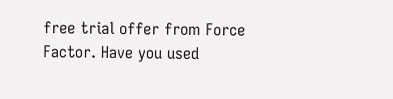free trial offer from Force Factor. Have you used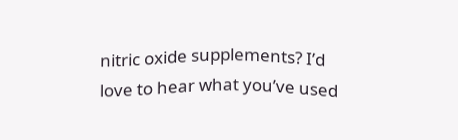nitric oxide supplements? I’d love to hear what you’ve used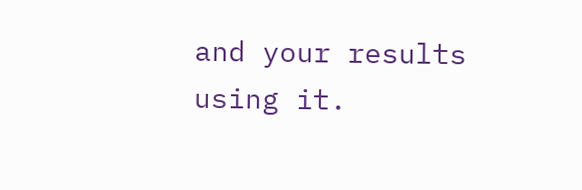and your results using it.